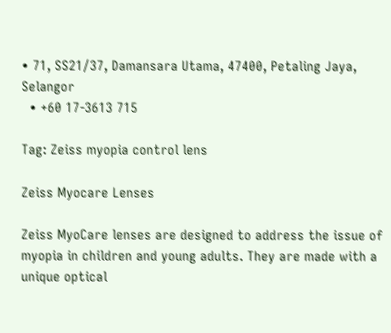• 71, SS21/37, Damansara Utama, 47400, Petaling Jaya, Selangor
  • +60 17-3613 715

Tag: Zeiss myopia control lens

Zeiss Myocare Lenses

Zeiss MyoCare lenses are designed to address the issue of myopia in children and young adults. They are made with a unique optical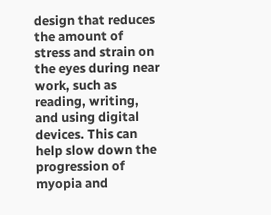design that reduces the amount of stress and strain on the eyes during near work, such as reading, writing, and using digital devices. This can help slow down the progression of myopia and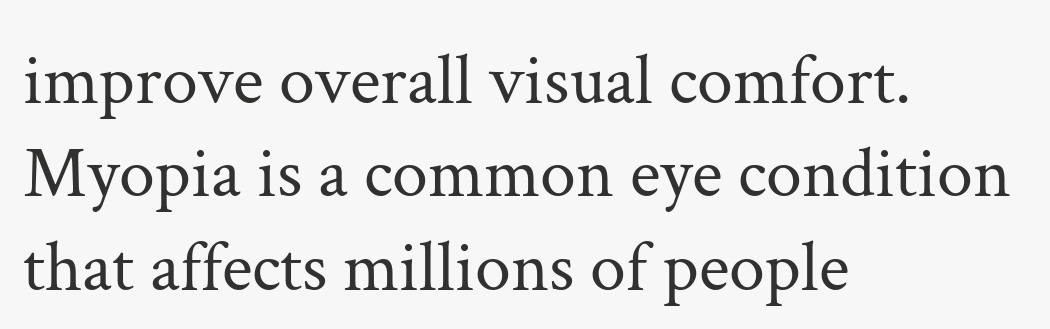improve overall visual comfort. Myopia is a common eye condition that affects millions of people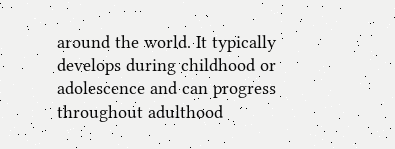around the world. It typically develops during childhood or adolescence and can progress throughout adulthood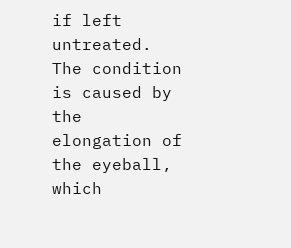if left untreated. The condition is caused by the elongation of the eyeball, which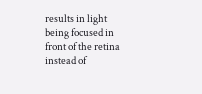results in light being focused in front of the retina instead of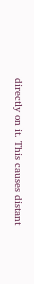directly on it. This causes distant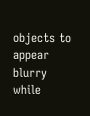objects to appear blurry while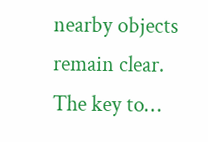nearby objects remain clear. The key to…